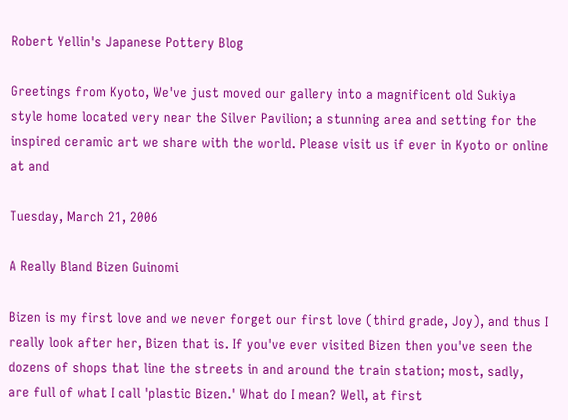Robert Yellin's Japanese Pottery Blog

Greetings from Kyoto, We've just moved our gallery into a magnificent old Sukiya style home located very near the Silver Pavilion; a stunning area and setting for the inspired ceramic art we share with the world. Please visit us if ever in Kyoto or online at and

Tuesday, March 21, 2006

A Really Bland Bizen Guinomi

Bizen is my first love and we never forget our first love (third grade, Joy), and thus I really look after her, Bizen that is. If you've ever visited Bizen then you've seen the dozens of shops that line the streets in and around the train station; most, sadly, are full of what I call 'plastic Bizen.' What do I mean? Well, at first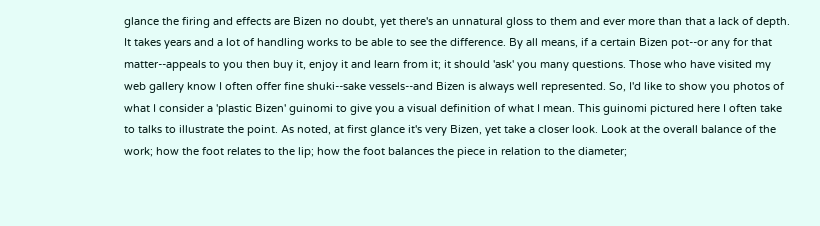glance the firing and effects are Bizen no doubt, yet there's an unnatural gloss to them and ever more than that a lack of depth. It takes years and a lot of handling works to be able to see the difference. By all means, if a certain Bizen pot--or any for that matter--appeals to you then buy it, enjoy it and learn from it; it should 'ask' you many questions. Those who have visited my web gallery know I often offer fine shuki--sake vessels--and Bizen is always well represented. So, I'd like to show you photos of what I consider a 'plastic Bizen' guinomi to give you a visual definition of what I mean. This guinomi pictured here I often take to talks to illustrate the point. As noted, at first glance it's very Bizen, yet take a closer look. Look at the overall balance of the work; how the foot relates to the lip; how the foot balances the piece in relation to the diameter;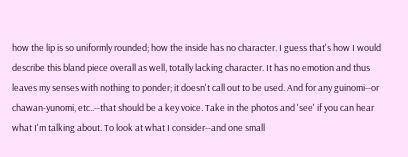how the lip is so uniformly rounded; how the inside has no character. I guess that's how I would describe this bland piece overall as well, totally lacking character. It has no emotion and thus leaves my senses with nothing to ponder; it doesn't call out to be used. And for any guinomi--or chawan-yunomi, etc..--that should be a key voice. Take in the photos and 'see' if you can hear what I'm talking about. To look at what I consider--and one small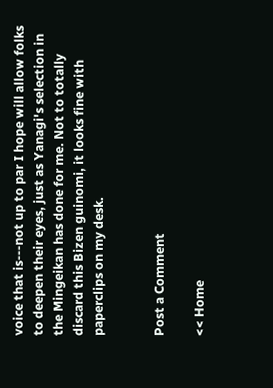voice that is---not up to par I hope will allow folks to deepen their eyes, just as Yanagi's selection in the Mingeikan has done for me. Not to totally discard this Bizen guinomi, it looks fine with paperclips on my desk.


Post a Comment

<< Home